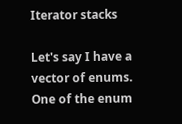Iterator stacks

Let's say I have a vector of enums. One of the enum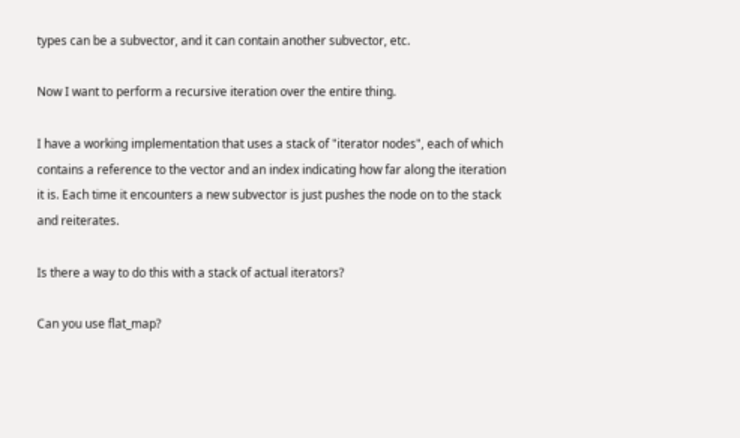types can be a subvector, and it can contain another subvector, etc.

Now I want to perform a recursive iteration over the entire thing.

I have a working implementation that uses a stack of "iterator nodes", each of which contains a reference to the vector and an index indicating how far along the iteration it is. Each time it encounters a new subvector is just pushes the node on to the stack and reiterates.

Is there a way to do this with a stack of actual iterators?

Can you use flat_map?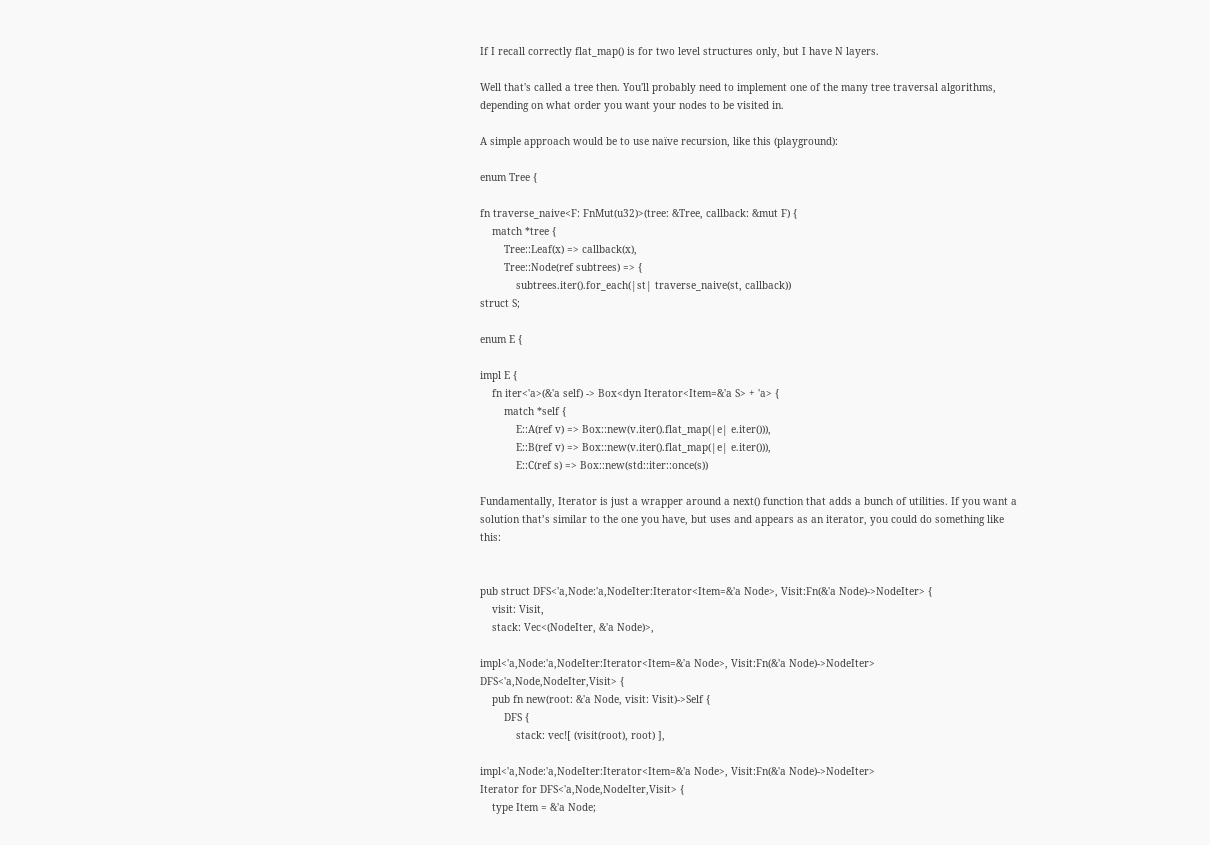If I recall correctly flat_map() is for two level structures only, but I have N layers.

Well that's called a tree then. You'll probably need to implement one of the many tree traversal algorithms, depending on what order you want your nodes to be visited in.

A simple approach would be to use naïve recursion, like this (playground):

enum Tree {

fn traverse_naive<F: FnMut(u32)>(tree: &Tree, callback: &mut F) {
    match *tree {
        Tree::Leaf(x) => callback(x),
        Tree::Node(ref subtrees) => {
            subtrees.iter().for_each(|st| traverse_naive(st, callback))
struct S;

enum E {

impl E {
    fn iter<'a>(&'a self) -> Box<dyn Iterator<Item=&'a S> + 'a> {
        match *self {
            E::A(ref v) => Box::new(v.iter().flat_map(|e| e.iter())),
            E::B(ref v) => Box::new(v.iter().flat_map(|e| e.iter())),
            E::C(ref s) => Box::new(std::iter::once(s))

Fundamentally, Iterator is just a wrapper around a next() function that adds a bunch of utilities. If you want a solution that’s similar to the one you have, but uses and appears as an iterator, you could do something like this:


pub struct DFS<'a,Node:'a,NodeIter:Iterator<Item=&'a Node>, Visit:Fn(&'a Node)->NodeIter> {
    visit: Visit,
    stack: Vec<(NodeIter, &'a Node)>,

impl<'a,Node:'a,NodeIter:Iterator<Item=&'a Node>, Visit:Fn(&'a Node)->NodeIter>
DFS<'a,Node,NodeIter,Visit> {
    pub fn new(root: &'a Node, visit: Visit)->Self {
        DFS {
            stack: vec![ (visit(root), root) ],

impl<'a,Node:'a,NodeIter:Iterator<Item=&'a Node>, Visit:Fn(&'a Node)->NodeIter>
Iterator for DFS<'a,Node,NodeIter,Visit> {
    type Item = &'a Node;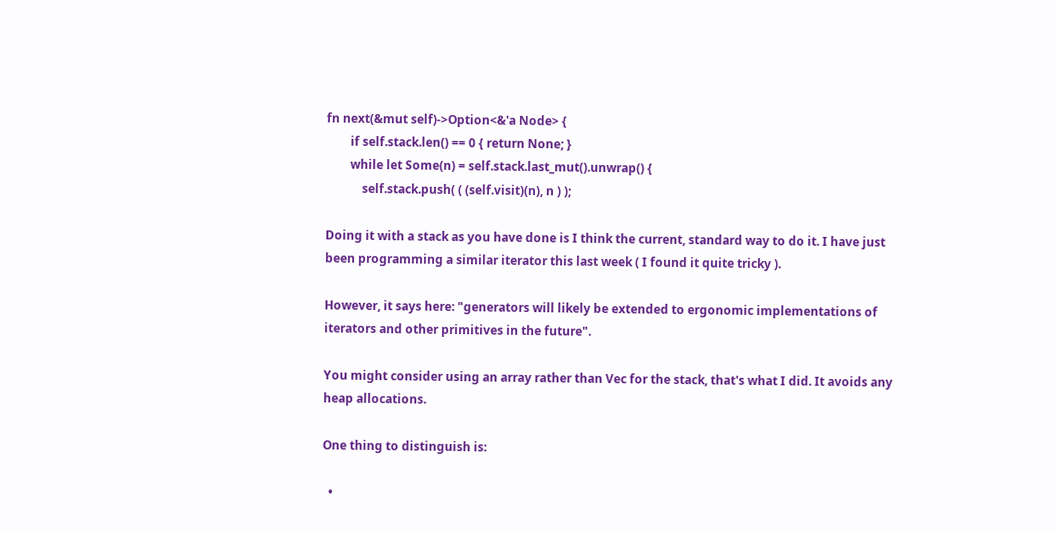fn next(&mut self)->Option<&'a Node> {
        if self.stack.len() == 0 { return None; }
        while let Some(n) = self.stack.last_mut().unwrap() {
            self.stack.push( ( (self.visit)(n), n ) );

Doing it with a stack as you have done is I think the current, standard way to do it. I have just been programming a similar iterator this last week ( I found it quite tricky ).

However, it says here: "generators will likely be extended to ergonomic implementations of iterators and other primitives in the future".

You might consider using an array rather than Vec for the stack, that's what I did. It avoids any heap allocations.

One thing to distinguish is:

  •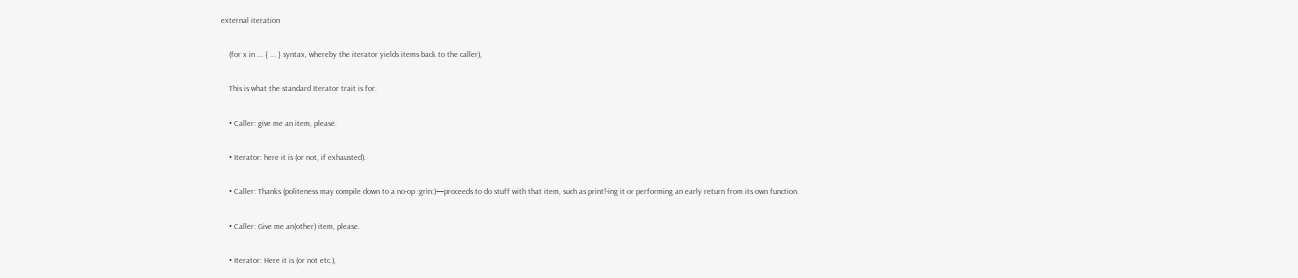external iteration

    (for x in ... { ... } syntax, whereby the iterator yields items back to the caller),

    This is what the standard Iterator trait is for.

    • Caller: give me an item, please.

    • Iterator: here it is (or not, if exhausted).

    • Caller: Thanks (politeness may compile down to a no-op :grin:)—proceeds to do stuff with that item, such as print!-ing it or performing an early return from its own function.

    • Caller: Give me an(other) item, please.

    • Iterator: Here it is (or not etc.),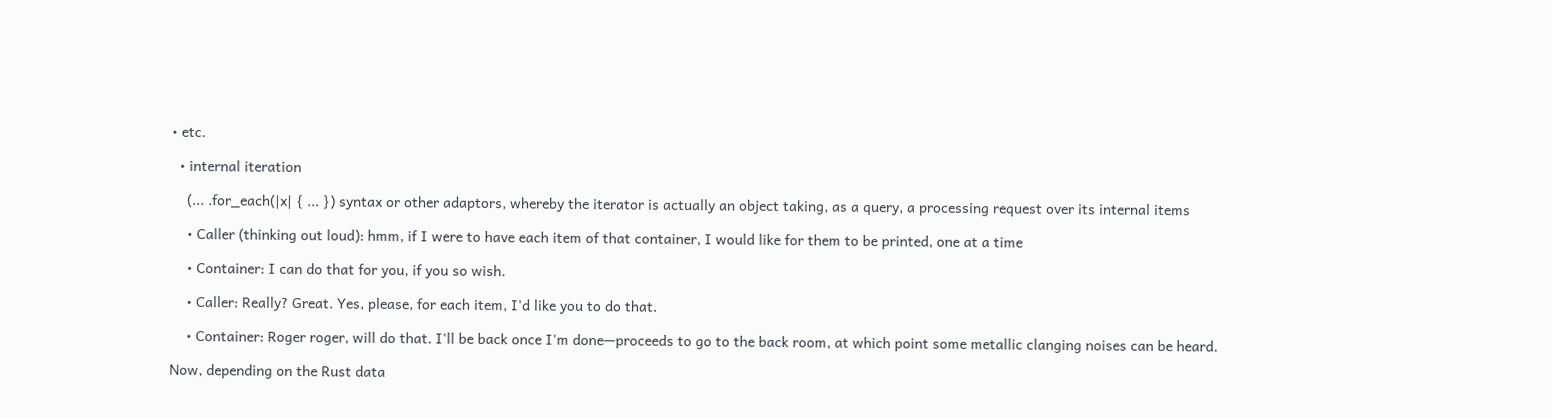• etc.

  • internal iteration

    (... .for_each(|x| { ... }) syntax or other adaptors, whereby the iterator is actually an object taking, as a query, a processing request over its internal items

    • Caller (thinking out loud): hmm, if I were to have each item of that container, I would like for them to be printed, one at a time

    • Container: I can do that for you, if you so wish.

    • Caller: Really? Great. Yes, please, for each item, I'd like you to do that.

    • Container: Roger roger, will do that. I'll be back once I'm done—proceeds to go to the back room, at which point some metallic clanging noises can be heard.

Now, depending on the Rust data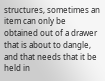structures, sometimes an item can only be obtained out of a drawer that is about to dangle, and that needs that it be held in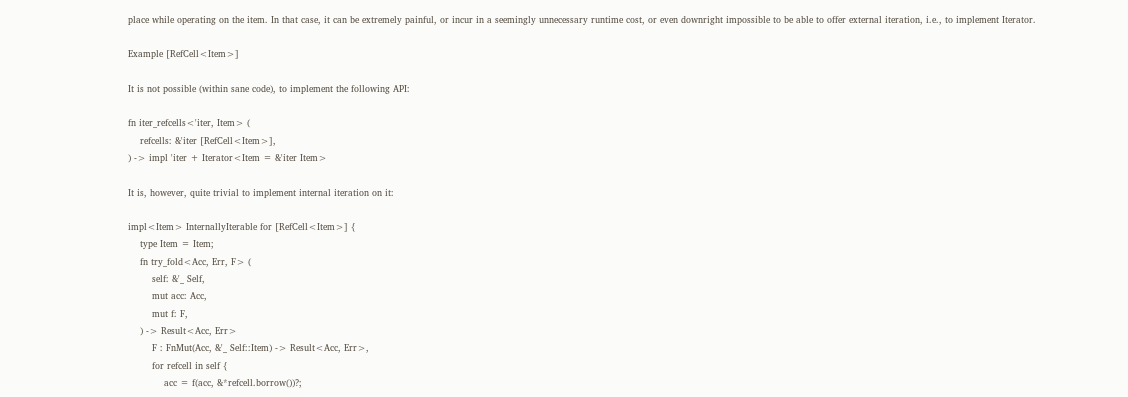place while operating on the item. In that case, it can be extremely painful, or incur in a seemingly unnecessary runtime cost, or even downright impossible to be able to offer external iteration, i.e., to implement Iterator.

Example [RefCell<Item>]

It is not possible (within sane code), to implement the following API:

fn iter_refcells<'iter, Item> (
    refcells: &'iter [RefCell<Item>],
) -> impl 'iter + Iterator<Item = &'iter Item>

It is, however, quite trivial to implement internal iteration on it:

impl<Item> InternallyIterable for [RefCell<Item>] {
    type Item = Item;
    fn try_fold<Acc, Err, F> (
        self: &'_ Self,
        mut acc: Acc,
        mut f: F,
    ) -> Result<Acc, Err>
        F : FnMut(Acc, &'_ Self::Item) -> Result<Acc, Err>,
        for refcell in self {
            acc = f(acc, &*refcell.borrow())?;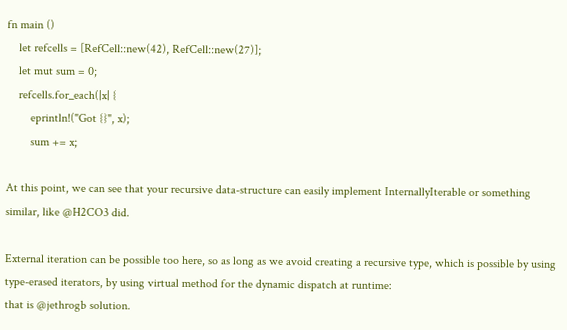fn main ()
    let refcells = [RefCell::new(42), RefCell::new(27)];
    let mut sum = 0;
    refcells.for_each(|x| {
        eprintln!("Got {}", x);
        sum += x;

At this point, we can see that your recursive data-structure can easily implement InternallyIterable or something similar, like @H2CO3 did.

External iteration can be possible too here, so as long as we avoid creating a recursive type, which is possible by using type-erased iterators, by using virtual method for the dynamic dispatch at runtime:
that is @jethrogb solution.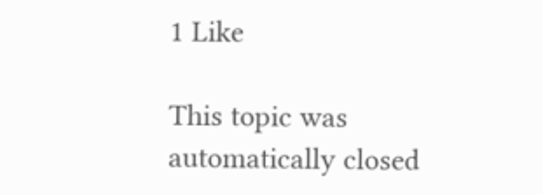1 Like

This topic was automatically closed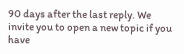90 days after the last reply. We invite you to open a new topic if you have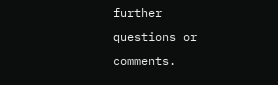further questions or comments.